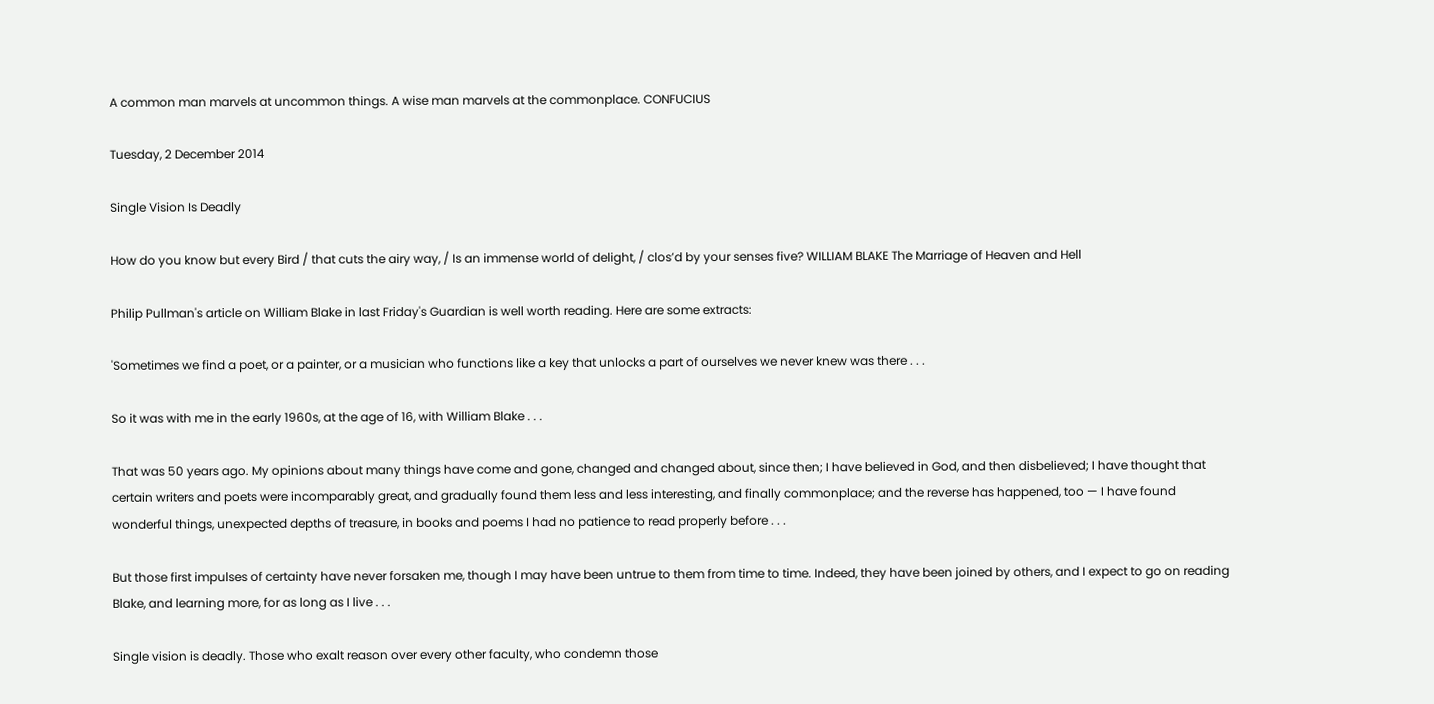A common man marvels at uncommon things. A wise man marvels at the commonplace. CONFUCIUS

Tuesday, 2 December 2014

Single Vision Is Deadly

How do you know but every Bird / that cuts the airy way, / Is an immense world of delight, / clos’d by your senses five? WILLIAM BLAKE The Marriage of Heaven and Hell

Philip Pullman's article on William Blake in last Friday's Guardian is well worth reading. Here are some extracts:

'Sometimes we find a poet, or a painter, or a musician who functions like a key that unlocks a part of ourselves we never knew was there . . .

So it was with me in the early 1960s, at the age of 16, with William Blake . . .

That was 50 years ago. My opinions about many things have come and gone, changed and changed about, since then; I have believed in God, and then disbelieved; I have thought that certain writers and poets were incomparably great, and gradually found them less and less interesting, and finally commonplace; and the reverse has happened, too — I have found wonderful things, unexpected depths of treasure, in books and poems I had no patience to read properly before . . .

But those first impulses of certainty have never forsaken me, though I may have been untrue to them from time to time. Indeed, they have been joined by others, and I expect to go on reading Blake, and learning more, for as long as I live . . .

Single vision is deadly. Those who exalt reason over every other faculty, who condemn those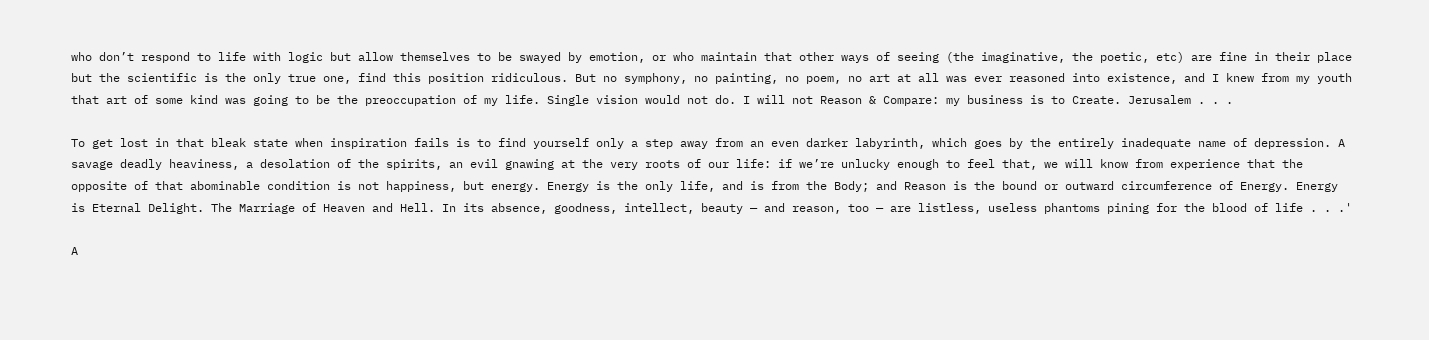who don’t respond to life with logic but allow themselves to be swayed by emotion, or who maintain that other ways of seeing (the imaginative, the poetic, etc) are fine in their place but the scientific is the only true one, find this position ridiculous. But no symphony, no painting, no poem, no art at all was ever reasoned into existence, and I knew from my youth that art of some kind was going to be the preoccupation of my life. Single vision would not do. I will not Reason & Compare: my business is to Create. Jerusalem . . .

To get lost in that bleak state when inspiration fails is to find yourself only a step away from an even darker labyrinth, which goes by the entirely inadequate name of depression. A savage deadly heaviness, a desolation of the spirits, an evil gnawing at the very roots of our life: if we’re unlucky enough to feel that, we will know from experience that the opposite of that abominable condition is not happiness, but energy. Energy is the only life, and is from the Body; and Reason is the bound or outward circumference of Energy. Energy is Eternal Delight. The Marriage of Heaven and Hell. In its absence, goodness, intellect, beauty — and reason, too — are listless, useless phantoms pining for the blood of life . . .'

A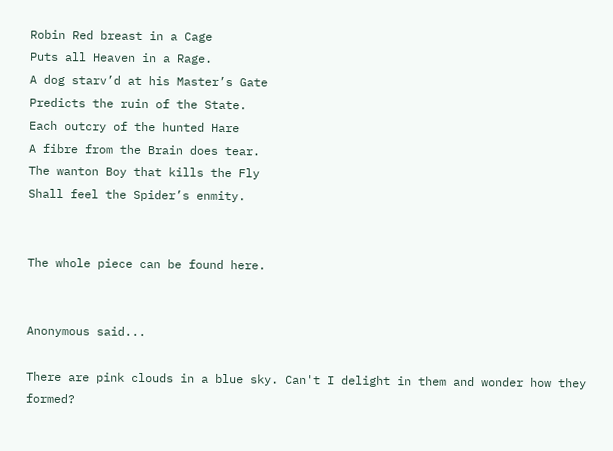Robin Red breast in a Cage
Puts all Heaven in a Rage.
A dog starv’d at his Master’s Gate
Predicts the ruin of the State.
Each outcry of the hunted Hare
A fibre from the Brain does tear.
The wanton Boy that kills the Fly
Shall feel the Spider’s enmity.


The whole piece can be found here.


Anonymous said...

There are pink clouds in a blue sky. Can't I delight in them and wonder how they formed?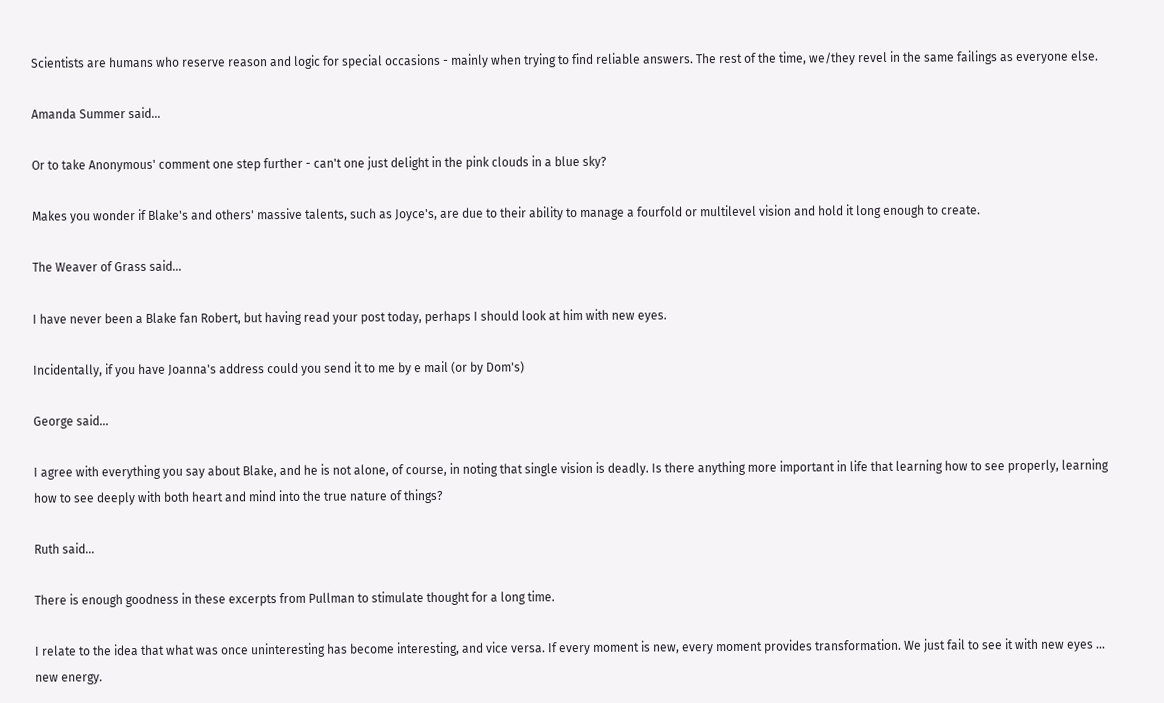Scientists are humans who reserve reason and logic for special occasions - mainly when trying to find reliable answers. The rest of the time, we/they revel in the same failings as everyone else.

Amanda Summer said...

Or to take Anonymous' comment one step further - can't one just delight in the pink clouds in a blue sky?

Makes you wonder if Blake's and others' massive talents, such as Joyce's, are due to their ability to manage a fourfold or multilevel vision and hold it long enough to create.

The Weaver of Grass said...

I have never been a Blake fan Robert, but having read your post today, perhaps I should look at him with new eyes.

Incidentally, if you have Joanna's address could you send it to me by e mail (or by Dom's)

George said...

I agree with everything you say about Blake, and he is not alone, of course, in noting that single vision is deadly. Is there anything more important in life that learning how to see properly, learning how to see deeply with both heart and mind into the true nature of things?

Ruth said...

There is enough goodness in these excerpts from Pullman to stimulate thought for a long time.

I relate to the idea that what was once uninteresting has become interesting, and vice versa. If every moment is new, every moment provides transformation. We just fail to see it with new eyes ... new energy.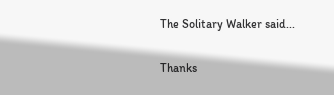The Solitary Walker said...

Thanks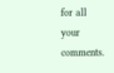for all your comments.